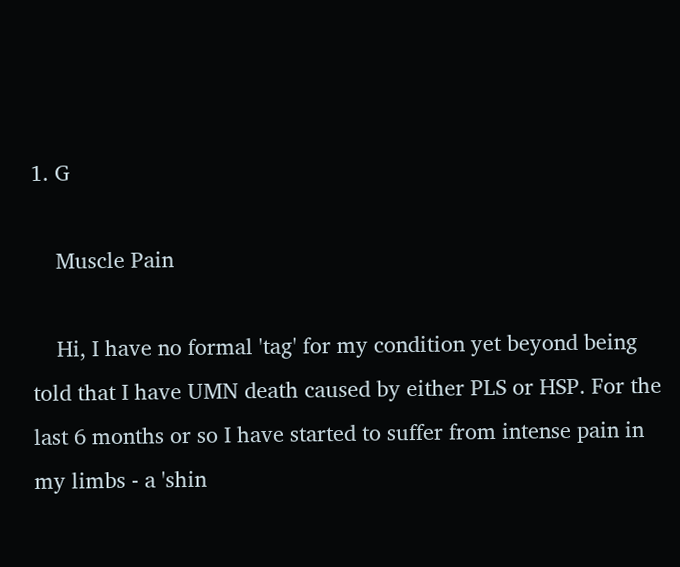1. G

    Muscle Pain

    Hi, I have no formal 'tag' for my condition yet beyond being told that I have UMN death caused by either PLS or HSP. For the last 6 months or so I have started to suffer from intense pain in my limbs - a 'shin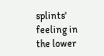splints' feeling in the lower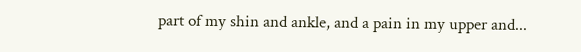part of my shin and ankle, and a pain in my upper and...